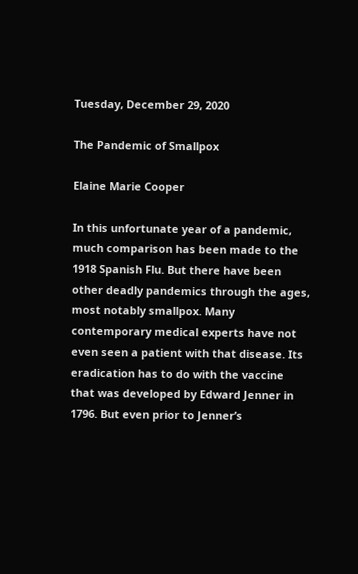Tuesday, December 29, 2020

The Pandemic of Smallpox

Elaine Marie Cooper

In this unfortunate year of a pandemic, much comparison has been made to the 1918 Spanish Flu. But there have been other deadly pandemics through the ages, most notably smallpox. Many contemporary medical experts have not even seen a patient with that disease. Its eradication has to do with the vaccine that was developed by Edward Jenner in 1796. But even prior to Jenner’s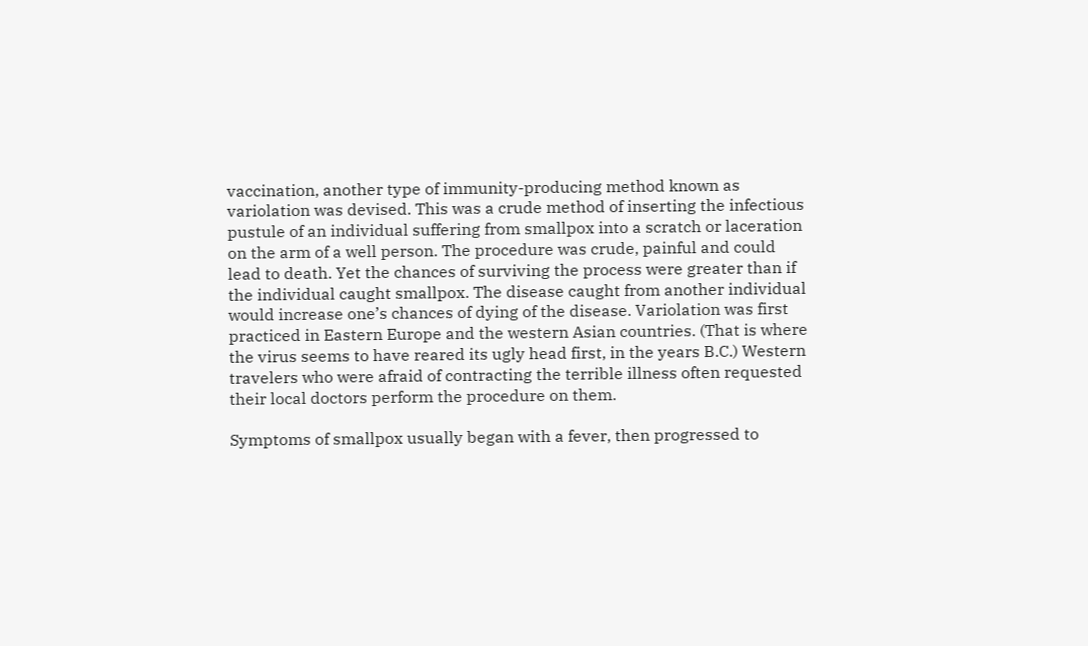vaccination, another type of immunity-producing method known as variolation was devised. This was a crude method of inserting the infectious pustule of an individual suffering from smallpox into a scratch or laceration on the arm of a well person. The procedure was crude, painful and could lead to death. Yet the chances of surviving the process were greater than if the individual caught smallpox. The disease caught from another individual would increase one’s chances of dying of the disease. Variolation was first practiced in Eastern Europe and the western Asian countries. (That is where the virus seems to have reared its ugly head first, in the years B.C.) Western travelers who were afraid of contracting the terrible illness often requested their local doctors perform the procedure on them.

Symptoms of smallpox usually began with a fever, then progressed to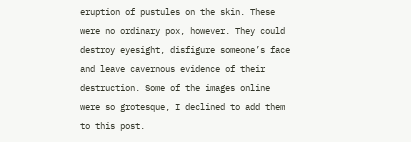eruption of pustules on the skin. These were no ordinary pox, however. They could destroy eyesight, disfigure someone’s face and leave cavernous evidence of their destruction. Some of the images online were so grotesque, I declined to add them to this post.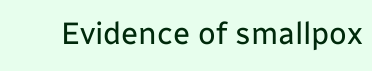Evidence of smallpox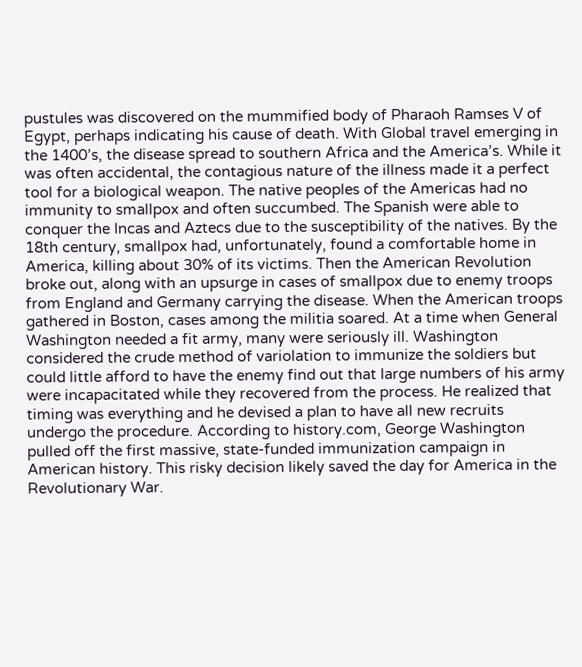pustules was discovered on the mummified body of Pharaoh Ramses V of Egypt, perhaps indicating his cause of death. With Global travel emerging in the 1400’s, the disease spread to southern Africa and the America’s. While it was often accidental, the contagious nature of the illness made it a perfect tool for a biological weapon. The native peoples of the Americas had no immunity to smallpox and often succumbed. The Spanish were able to conquer the Incas and Aztecs due to the susceptibility of the natives. By the 18th century, smallpox had, unfortunately, found a comfortable home in America, killing about 30% of its victims. Then the American Revolution broke out, along with an upsurge in cases of smallpox due to enemy troops from England and Germany carrying the disease. When the American troops gathered in Boston, cases among the militia soared. At a time when General Washington needed a fit army, many were seriously ill. Washington considered the crude method of variolation to immunize the soldiers but could little afford to have the enemy find out that large numbers of his army were incapacitated while they recovered from the process. He realized that timing was everything and he devised a plan to have all new recruits undergo the procedure. According to history.com, George Washington pulled off the first massive, state-funded immunization campaign in American history. This risky decision likely saved the day for America in the Revolutionary War.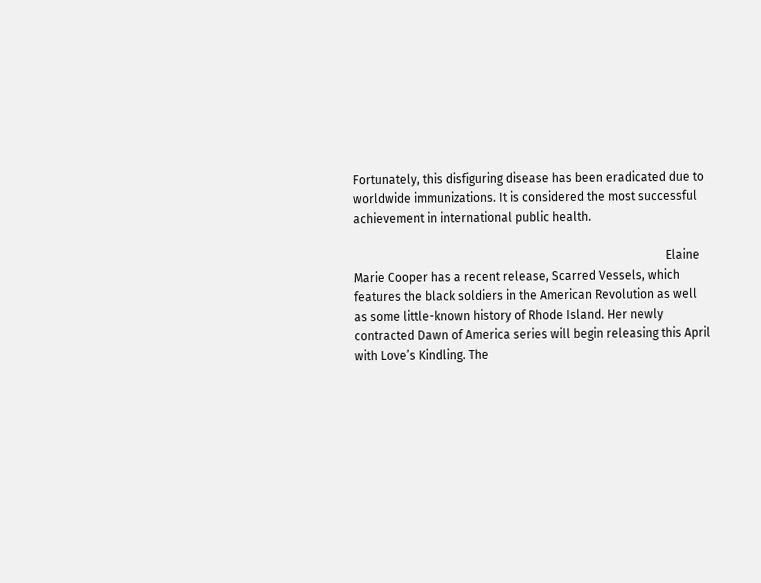Fortunately, this disfiguring disease has been eradicated due to worldwide immunizations. It is considered the most successful achievement in international public health.

                                                                                                        Elaine Marie Cooper has a recent release, Scarred Vessels, which features the black soldiers in the American Revolution as well as some little-known history of Rhode Island. Her newly contracted Dawn of America series will begin releasing this April with Love’s Kindling. The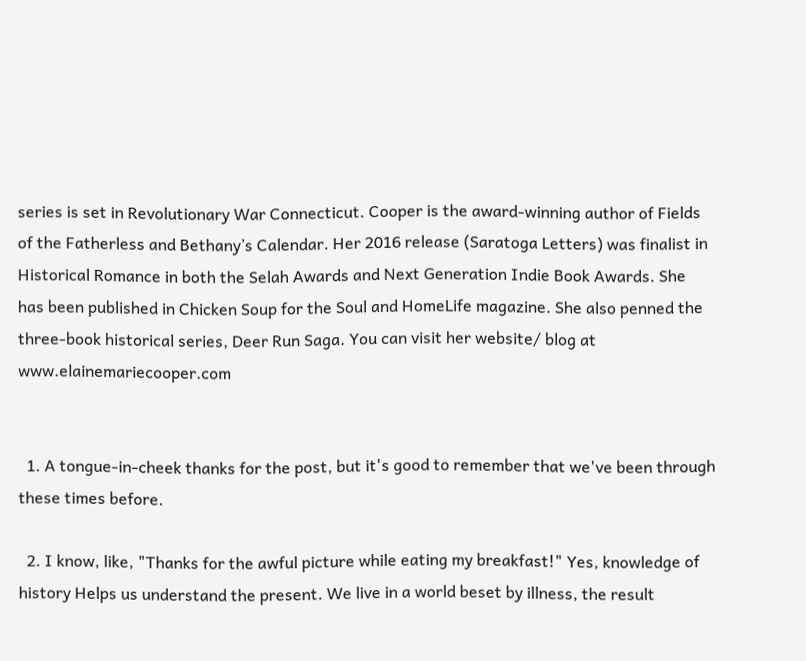series is set in Revolutionary War Connecticut. Cooper is the award-winning author of Fields of the Fatherless and Bethany’s Calendar. Her 2016 release (Saratoga Letters) was finalist in Historical Romance in both the Selah Awards and Next Generation Indie Book Awards. She has been published in Chicken Soup for the Soul and HomeLife magazine. She also penned the three-book historical series, Deer Run Saga. You can visit her website/ blog at www.elainemariecooper.com


  1. A tongue-in-cheek thanks for the post, but it's good to remember that we've been through these times before.

  2. I know, like, "Thanks for the awful picture while eating my breakfast!" Yes, knowledge of history Helps us understand the present. We live in a world beset by illness, the result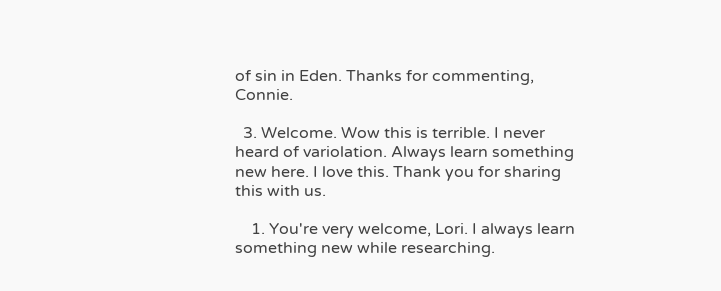of sin in Eden. Thanks for commenting, Connie.

  3. Welcome. Wow this is terrible. I never heard of variolation. Always learn something new here. I love this. Thank you for sharing this with us.

    1. You're very welcome, Lori. I always learn something new while researching.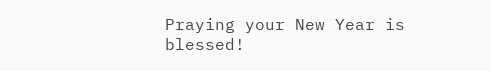Praying your New Year is blessed!